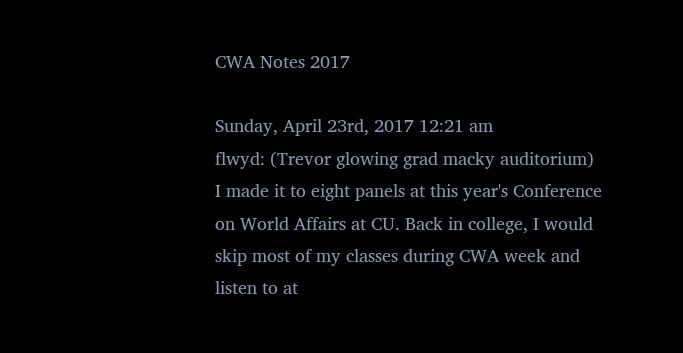CWA Notes 2017

Sunday, April 23rd, 2017 12:21 am
flwyd: (Trevor glowing grad macky auditorium)
I made it to eight panels at this year's Conference on World Affairs at CU. Back in college, I would skip most of my classes during CWA week and listen to at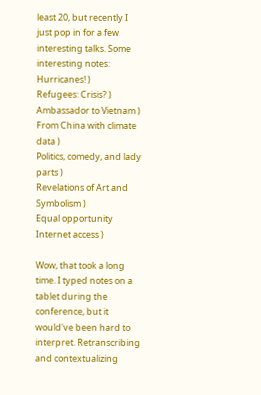least 20, but recently I just pop in for a few interesting talks. Some interesting notes:
Hurricanes! )
Refugees: Crisis? )
Ambassador to Vietnam )
From China with climate data )
Politics, comedy, and lady parts )
Revelations of Art and Symbolism )
Equal opportunity Internet access )

Wow, that took a long time. I typed notes on a tablet during the conference, but it would've been hard to interpret. Retranscribing and contextualizing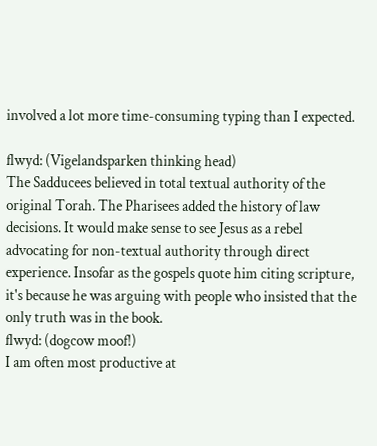involved a lot more time-consuming typing than I expected.

flwyd: (Vigelandsparken thinking head)
The Sadducees believed in total textual authority of the original Torah. The Pharisees added the history of law decisions. It would make sense to see Jesus as a rebel advocating for non-textual authority through direct experience. Insofar as the gospels quote him citing scripture, it's because he was arguing with people who insisted that the only truth was in the book.
flwyd: (dogcow moof!)
I am often most productive at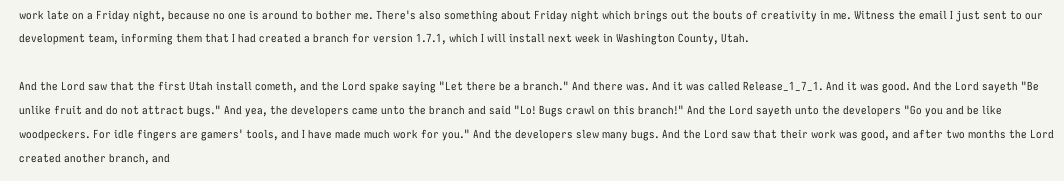work late on a Friday night, because no one is around to bother me. There's also something about Friday night which brings out the bouts of creativity in me. Witness the email I just sent to our development team, informing them that I had created a branch for version 1.7.1, which I will install next week in Washington County, Utah.

And the Lord saw that the first Utah install cometh, and the Lord spake saying "Let there be a branch." And there was. And it was called Release_1_7_1. And it was good. And the Lord sayeth "Be unlike fruit and do not attract bugs." And yea, the developers came unto the branch and said "Lo! Bugs crawl on this branch!" And the Lord sayeth unto the developers "Go you and be like woodpeckers. For idle fingers are gamers' tools, and I have made much work for you." And the developers slew many bugs. And the Lord saw that their work was good, and after two months the Lord created another branch, and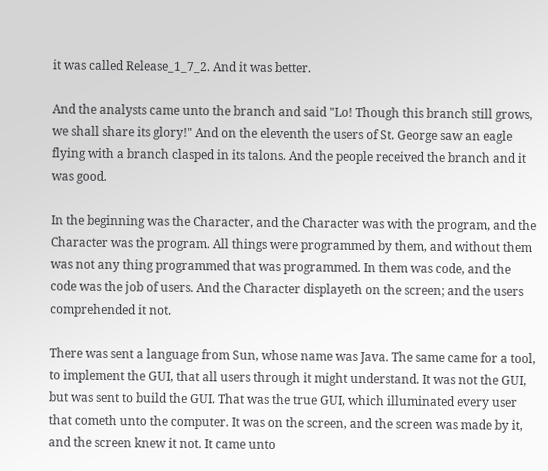it was called Release_1_7_2. And it was better.

And the analysts came unto the branch and said "Lo! Though this branch still grows, we shall share its glory!" And on the eleventh the users of St. George saw an eagle flying with a branch clasped in its talons. And the people received the branch and it was good.

In the beginning was the Character, and the Character was with the program, and the Character was the program. All things were programmed by them, and without them was not any thing programmed that was programmed. In them was code, and the code was the job of users. And the Character displayeth on the screen; and the users comprehended it not.

There was sent a language from Sun, whose name was Java. The same came for a tool, to implement the GUI, that all users through it might understand. It was not the GUI, but was sent to build the GUI. That was the true GUI, which illuminated every user that cometh unto the computer. It was on the screen, and the screen was made by it, and the screen knew it not. It came unto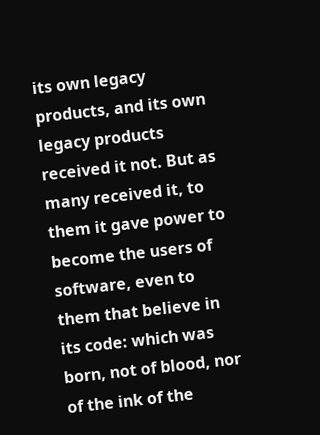its own legacy products, and its own legacy products received it not. But as many received it, to them it gave power to become the users of software, even to them that believe in its code: which was born, not of blood, nor of the ink of the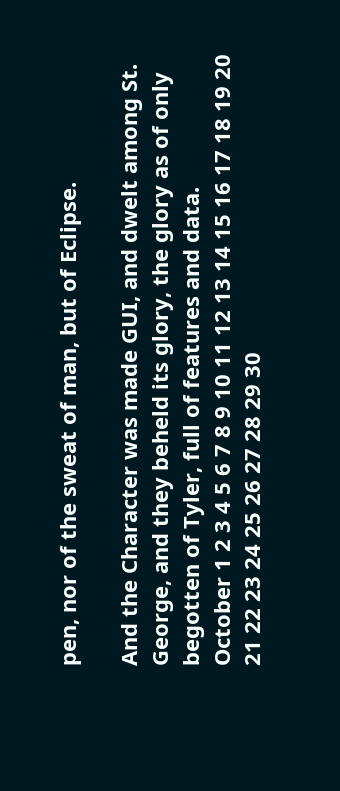pen, nor of the sweat of man, but of Eclipse.

And the Character was made GUI, and dwelt among St. George, and they beheld its glory, the glory as of only begotten of Tyler, full of features and data.
October 1 2 3 4 5 6 7 8 9 10 11 12 13 14 15 16 17 18 19 20 21 22 23 24 25 26 27 28 29 30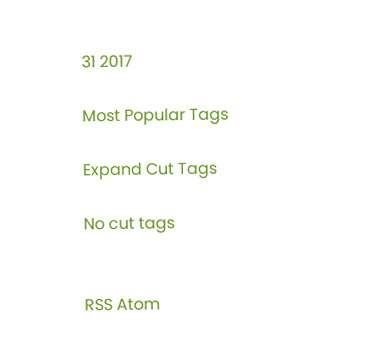31 2017

Most Popular Tags

Expand Cut Tags

No cut tags


RSS Atom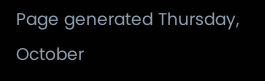Page generated Thursday, October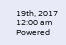19th, 2017 12:00 am
Powered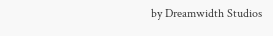by Dreamwidth Studios